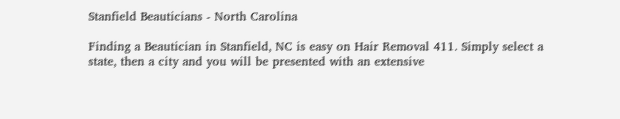Stanfield Beauticians - North Carolina

Finding a Beautician in Stanfield, NC is easy on Hair Removal 411. Simply select a state, then a city and you will be presented with an extensive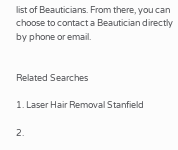list of Beauticians. From there, you can choose to contact a Beautician directly by phone or email.


Related Searches

1. Laser Hair Removal Stanfield

2.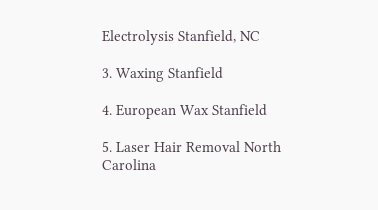Electrolysis Stanfield, NC

3. Waxing Stanfield

4. European Wax Stanfield

5. Laser Hair Removal North Carolina